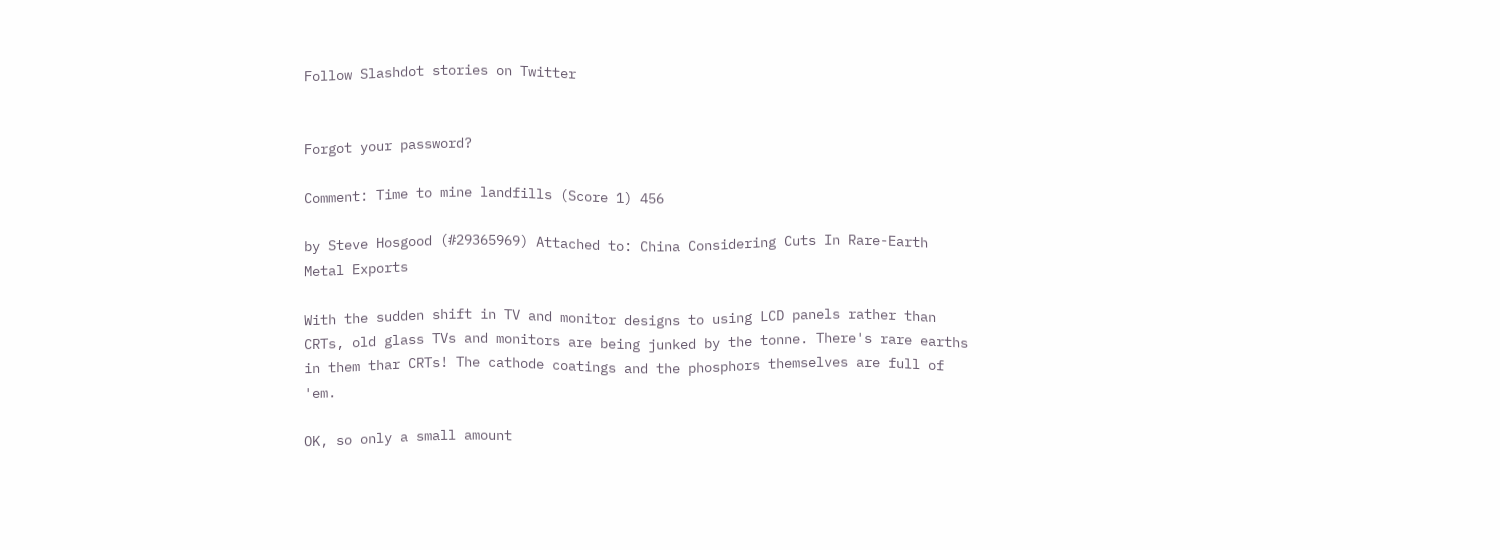Follow Slashdot stories on Twitter


Forgot your password?

Comment: Time to mine landfills (Score 1) 456

by Steve Hosgood (#29365969) Attached to: China Considering Cuts In Rare-Earth Metal Exports

With the sudden shift in TV and monitor designs to using LCD panels rather than CRTs, old glass TVs and monitors are being junked by the tonne. There's rare earths in them thar CRTs! The cathode coatings and the phosphors themselves are full of 'em.

OK, so only a small amount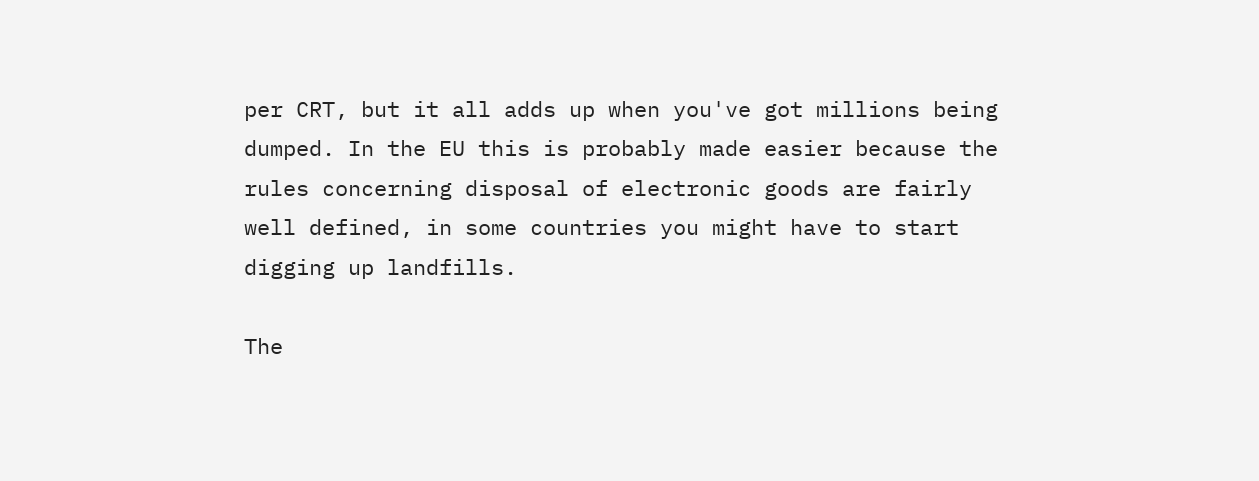per CRT, but it all adds up when you've got millions being dumped. In the EU this is probably made easier because the rules concerning disposal of electronic goods are fairly well defined, in some countries you might have to start digging up landfills.

The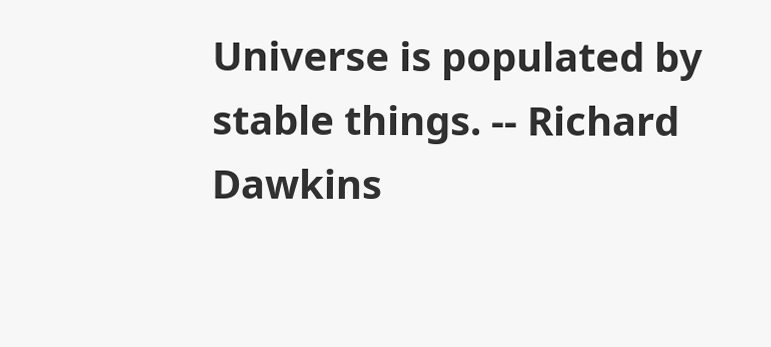Universe is populated by stable things. -- Richard Dawkins